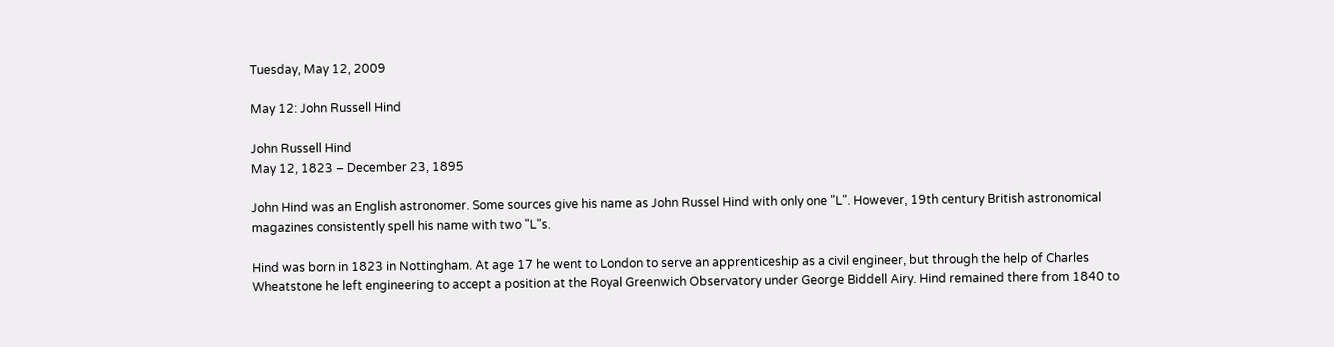Tuesday, May 12, 2009

May 12: John Russell Hind

John Russell Hind
May 12, 1823 – December 23, 1895

John Hind was an English astronomer. Some sources give his name as John Russel Hind with only one "L". However, 19th century British astronomical magazines consistently spell his name with two "L"s.

Hind was born in 1823 in Nottingham. At age 17 he went to London to serve an apprenticeship as a civil engineer, but through the help of Charles Wheatstone he left engineering to accept a position at the Royal Greenwich Observatory under George Biddell Airy. Hind remained there from 1840 to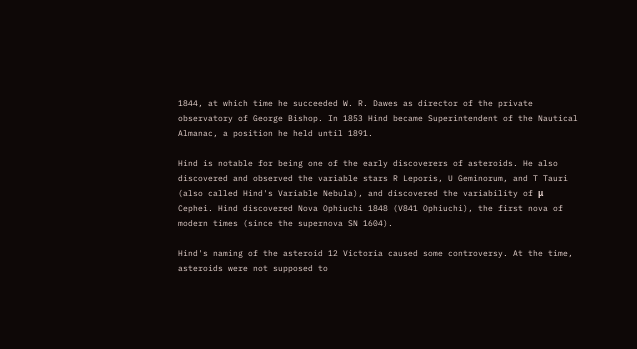1844, at which time he succeeded W. R. Dawes as director of the private observatory of George Bishop. In 1853 Hind became Superintendent of the Nautical Almanac, a position he held until 1891.

Hind is notable for being one of the early discoverers of asteroids. He also discovered and observed the variable stars R Leporis, U Geminorum, and T Tauri (also called Hind's Variable Nebula), and discovered the variability of μ Cephei. Hind discovered Nova Ophiuchi 1848 (V841 Ophiuchi), the first nova of modern times (since the supernova SN 1604).

Hind's naming of the asteroid 12 Victoria caused some controversy. At the time, asteroids were not supposed to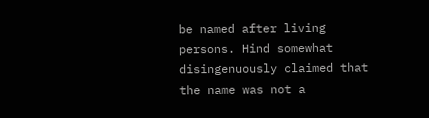be named after living persons. Hind somewhat disingenuously claimed that the name was not a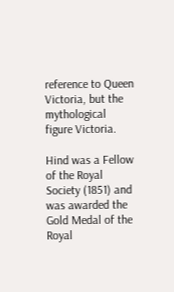reference to Queen Victoria, but the mythological figure Victoria.

Hind was a Fellow of the Royal Society (1851) and was awarded the Gold Medal of the Royal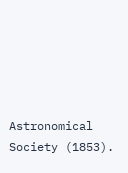Astronomical Society (1853).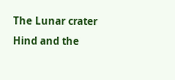The Lunar crater Hind and the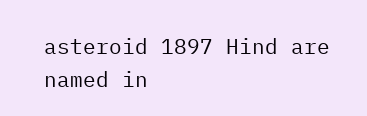asteroid 1897 Hind are named in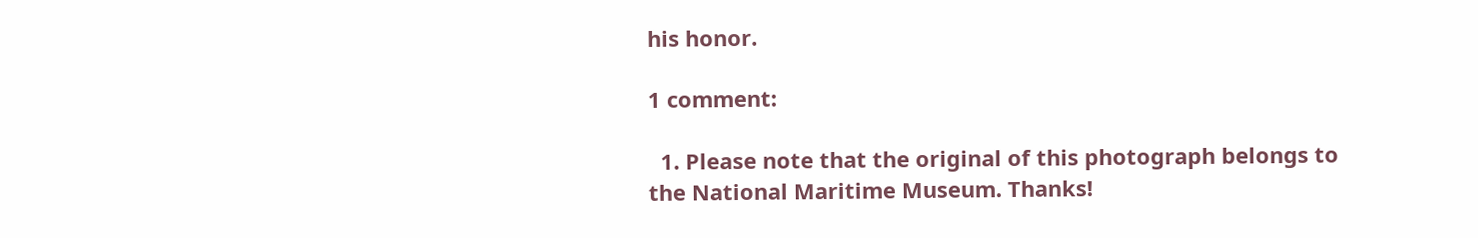his honor.

1 comment:

  1. Please note that the original of this photograph belongs to the National Maritime Museum. Thanks!